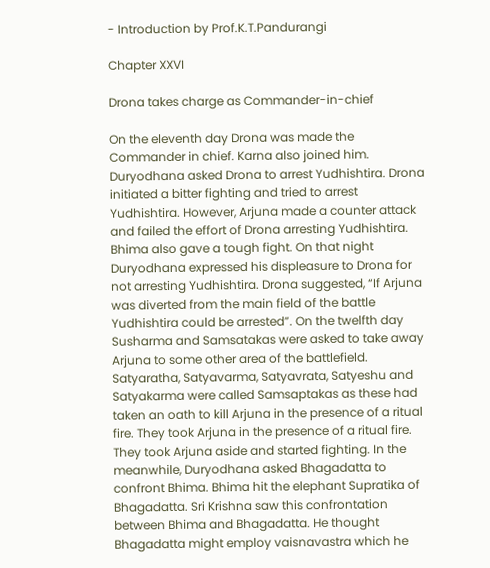- Introduction by Prof.K.T.Pandurangi

Chapter XXVI

Drona takes charge as Commander-in-chief

On the eleventh day Drona was made the Commander in chief. Karna also joined him. Duryodhana asked Drona to arrest Yudhishtira. Drona initiated a bitter fighting and tried to arrest Yudhishtira. However, Arjuna made a counter attack and failed the effort of Drona arresting Yudhishtira. Bhima also gave a tough fight. On that night Duryodhana expressed his displeasure to Drona for not arresting Yudhishtira. Drona suggested, “If Arjuna was diverted from the main field of the battle Yudhishtira could be arrested”. On the twelfth day Susharma and Samsatakas were asked to take away Arjuna to some other area of the battlefield. Satyaratha, Satyavarma, Satyavrata, Satyeshu and Satyakarma were called Samsaptakas as these had taken an oath to kill Arjuna in the presence of a ritual fire. They took Arjuna in the presence of a ritual fire. They took Arjuna aside and started fighting. In the meanwhile, Duryodhana asked Bhagadatta to confront Bhima. Bhima hit the elephant Supratika of Bhagadatta. Sri Krishna saw this confrontation between Bhima and Bhagadatta. He thought Bhagadatta might employ vaisnavastra which he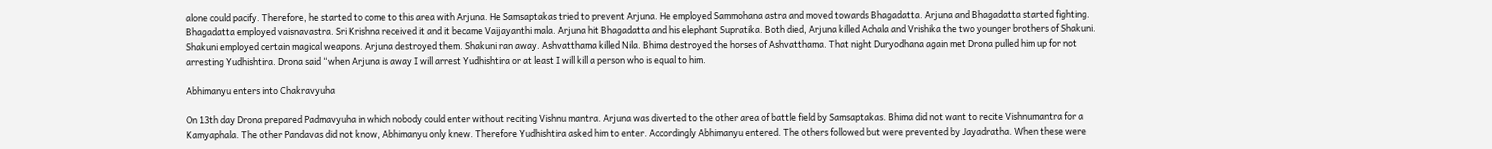alone could pacify. Therefore, he started to come to this area with Arjuna. He Samsaptakas tried to prevent Arjuna. He employed Sammohana astra and moved towards Bhagadatta. Arjuna and Bhagadatta started fighting. Bhagadatta employed vaisnavastra. Sri Krishna received it and it became Vaijayanthi mala. Arjuna hit Bhagadatta and his elephant Supratika. Both died, Arjuna killed Achala and Vrishika the two younger brothers of Shakuni. Shakuni employed certain magical weapons. Arjuna destroyed them. Shakuni ran away. Ashvatthama killed Nila. Bhima destroyed the horses of Ashvatthama. That night Duryodhana again met Drona pulled him up for not arresting Yudhishtira. Drona said “when Arjuna is away I will arrest Yudhishtira or at least I will kill a person who is equal to him.

Abhimanyu enters into Chakravyuha

On 13th day Drona prepared Padmavyuha in which nobody could enter without reciting Vishnu mantra. Arjuna was diverted to the other area of battle field by Samsaptakas. Bhima did not want to recite Vishnumantra for a Kamyaphala. The other Pandavas did not know, Abhimanyu only knew. Therefore Yudhishtira asked him to enter. Accordingly Abhimanyu entered. The others followed but were prevented by Jayadratha. When these were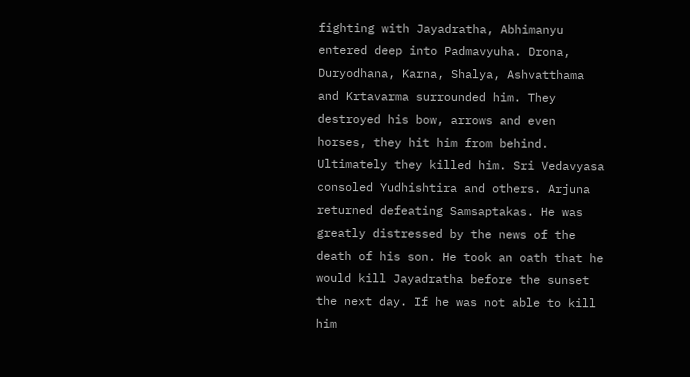fighting with Jayadratha, Abhimanyu entered deep into Padmavyuha. Drona, Duryodhana, Karna, Shalya, Ashvatthama and Krtavarma surrounded him. They destroyed his bow, arrows and even horses, they hit him from behind. Ultimately they killed him. Sri Vedavyasa consoled Yudhishtira and others. Arjuna returned defeating Samsaptakas. He was greatly distressed by the news of the death of his son. He took an oath that he would kill Jayadratha before the sunset the next day. If he was not able to kill him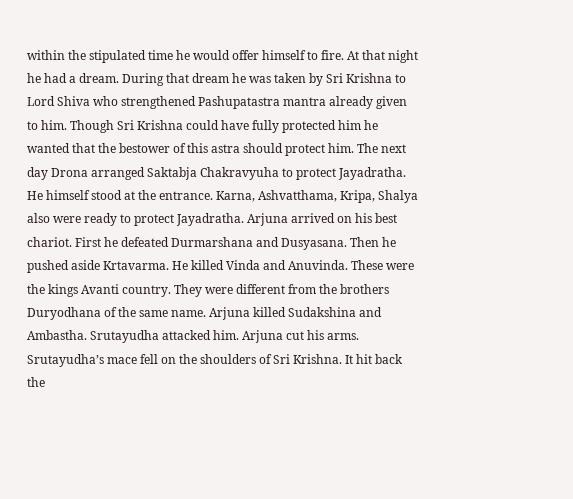within the stipulated time he would offer himself to fire. At that night he had a dream. During that dream he was taken by Sri Krishna to Lord Shiva who strengthened Pashupatastra mantra already given to him. Though Sri Krishna could have fully protected him he wanted that the bestower of this astra should protect him. The next day Drona arranged Saktabja Chakravyuha to protect Jayadratha. He himself stood at the entrance. Karna, Ashvatthama, Kripa, Shalya also were ready to protect Jayadratha. Arjuna arrived on his best chariot. First he defeated Durmarshana and Dusyasana. Then he pushed aside Krtavarma. He killed Vinda and Anuvinda. These were the kings Avanti country. They were different from the brothers Duryodhana of the same name. Arjuna killed Sudakshina and Ambastha. Srutayudha attacked him. Arjuna cut his arms. Srutayudha’s mace fell on the shoulders of Sri Krishna. It hit back the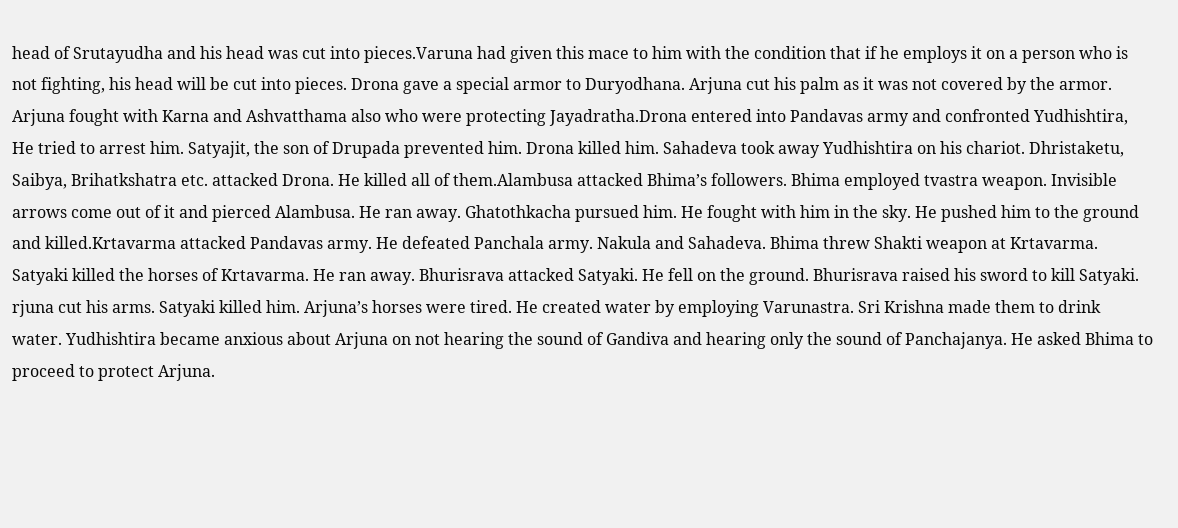head of Srutayudha and his head was cut into pieces.Varuna had given this mace to him with the condition that if he employs it on a person who is not fighting, his head will be cut into pieces. Drona gave a special armor to Duryodhana. Arjuna cut his palm as it was not covered by the armor. Arjuna fought with Karna and Ashvatthama also who were protecting Jayadratha.Drona entered into Pandavas army and confronted Yudhishtira, He tried to arrest him. Satyajit, the son of Drupada prevented him. Drona killed him. Sahadeva took away Yudhishtira on his chariot. Dhristaketu, Saibya, Brihatkshatra etc. attacked Drona. He killed all of them.Alambusa attacked Bhima’s followers. Bhima employed tvastra weapon. Invisible arrows come out of it and pierced Alambusa. He ran away. Ghatothkacha pursued him. He fought with him in the sky. He pushed him to the ground and killed.Krtavarma attacked Pandavas army. He defeated Panchala army. Nakula and Sahadeva. Bhima threw Shakti weapon at Krtavarma. Satyaki killed the horses of Krtavarma. He ran away. Bhurisrava attacked Satyaki. He fell on the ground. Bhurisrava raised his sword to kill Satyaki. rjuna cut his arms. Satyaki killed him. Arjuna’s horses were tired. He created water by employing Varunastra. Sri Krishna made them to drink water. Yudhishtira became anxious about Arjuna on not hearing the sound of Gandiva and hearing only the sound of Panchajanya. He asked Bhima to proceed to protect Arjuna.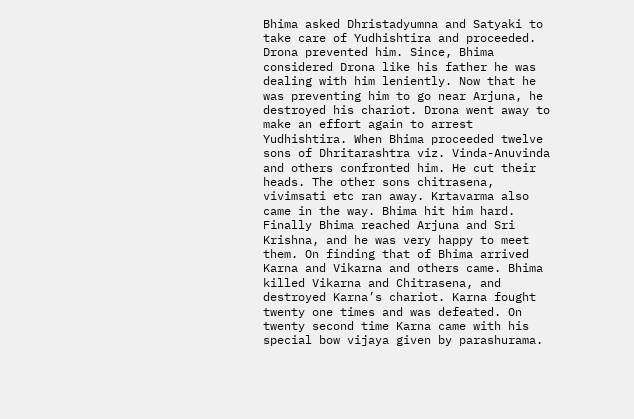Bhima asked Dhristadyumna and Satyaki to take care of Yudhishtira and proceeded. Drona prevented him. Since, Bhima considered Drona like his father he was dealing with him leniently. Now that he was preventing him to go near Arjuna, he destroyed his chariot. Drona went away to make an effort again to arrest Yudhishtira. When Bhima proceeded twelve sons of Dhritarashtra viz. Vinda-Anuvinda and others confronted him. He cut their heads. The other sons chitrasena, vivimsati etc ran away. Krtavarma also came in the way. Bhima hit him hard. Finally Bhima reached Arjuna and Sri Krishna, and he was very happy to meet them. On finding that of Bhima arrived Karna and Vikarna and others came. Bhima killed Vikarna and Chitrasena, and destroyed Karna’s chariot. Karna fought twenty one times and was defeated. On twenty second time Karna came with his special bow vijaya given by parashurama.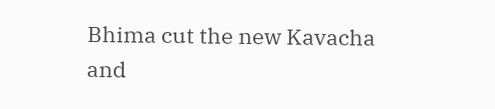Bhima cut the new Kavacha and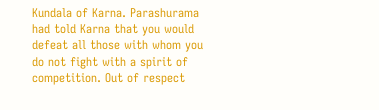Kundala of Karna. Parashurama had told Karna that you would defeat all those with whom you do not fight with a spirit of competition. Out of respect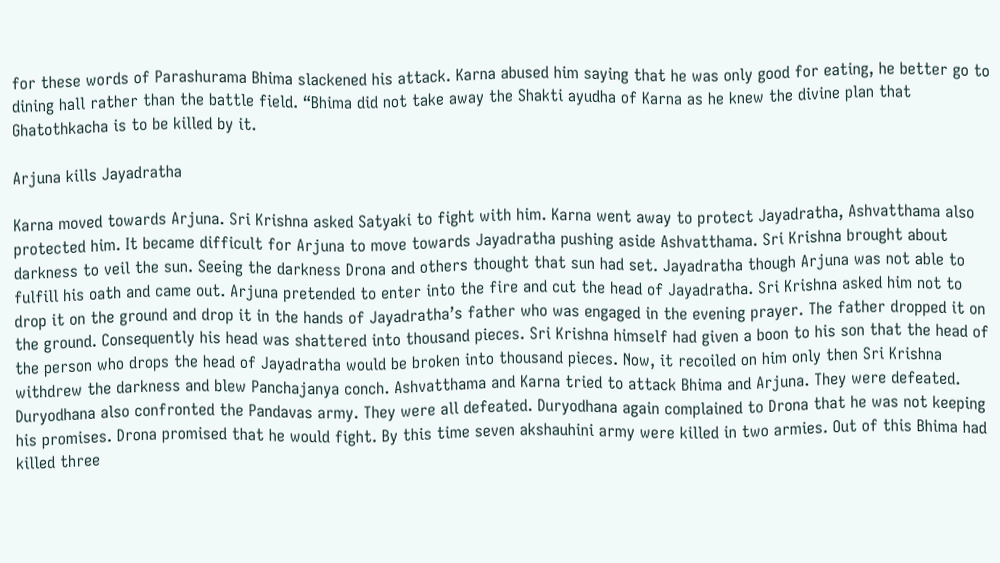for these words of Parashurama Bhima slackened his attack. Karna abused him saying that he was only good for eating, he better go to dining hall rather than the battle field. “Bhima did not take away the Shakti ayudha of Karna as he knew the divine plan that Ghatothkacha is to be killed by it.

Arjuna kills Jayadratha

Karna moved towards Arjuna. Sri Krishna asked Satyaki to fight with him. Karna went away to protect Jayadratha, Ashvatthama also protected him. It became difficult for Arjuna to move towards Jayadratha pushing aside Ashvatthama. Sri Krishna brought about darkness to veil the sun. Seeing the darkness Drona and others thought that sun had set. Jayadratha though Arjuna was not able to fulfill his oath and came out. Arjuna pretended to enter into the fire and cut the head of Jayadratha. Sri Krishna asked him not to drop it on the ground and drop it in the hands of Jayadratha’s father who was engaged in the evening prayer. The father dropped it on the ground. Consequently his head was shattered into thousand pieces. Sri Krishna himself had given a boon to his son that the head of the person who drops the head of Jayadratha would be broken into thousand pieces. Now, it recoiled on him only then Sri Krishna withdrew the darkness and blew Panchajanya conch. Ashvatthama and Karna tried to attack Bhima and Arjuna. They were defeated. Duryodhana also confronted the Pandavas army. They were all defeated. Duryodhana again complained to Drona that he was not keeping his promises. Drona promised that he would fight. By this time seven akshauhini army were killed in two armies. Out of this Bhima had killed three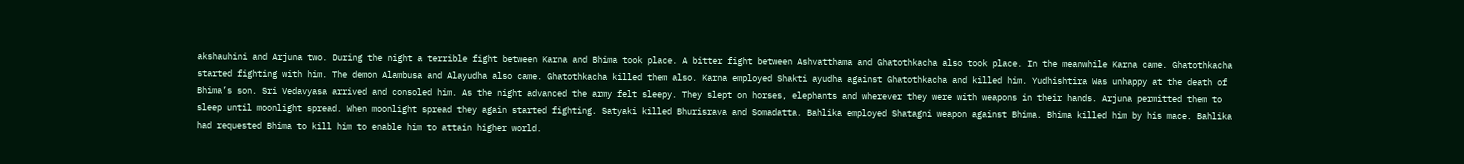akshauhini and Arjuna two. During the night a terrible fight between Karna and Bhima took place. A bitter fight between Ashvatthama and Ghatothkacha also took place. In the meanwhile Karna came. Ghatothkacha started fighting with him. The demon Alambusa and Alayudha also came. Ghatothkacha killed them also. Karna employed Shakti ayudha against Ghatothkacha and killed him. Yudhishtira Was unhappy at the death of Bhima’s son. Sri Vedavyasa arrived and consoled him. As the night advanced the army felt sleepy. They slept on horses, elephants and wherever they were with weapons in their hands. Arjuna permitted them to sleep until moonlight spread. When moonlight spread they again started fighting. Satyaki killed Bhurisrava and Somadatta. Bahlika employed Shatagni weapon against Bhima. Bhima killed him by his mace. Bahlika had requested Bhima to kill him to enable him to attain higher world.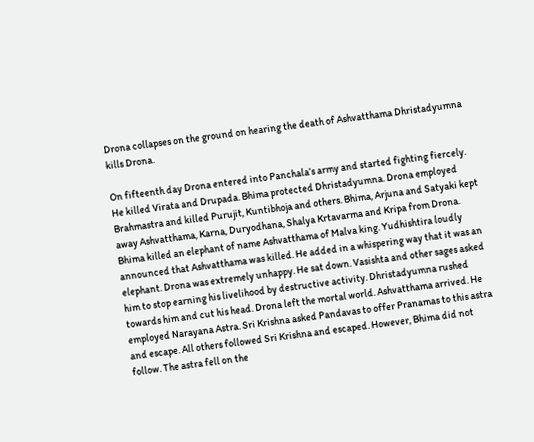Drona collapses on the ground on hearing the death of Ashvatthama Dhristadyumna kills Drona.

On fifteenth day Drona entered into Panchala’s army and started fighting fiercely. He killed Virata and Drupada. Bhima protected Dhristadyumna. Drona employed Brahmastra and killed Purujit, Kuntibhoja and others. Bhima, Arjuna and Satyaki kept away Ashvatthama, Karna, Duryodhana, Shalya Krtavarma and Kripa from Drona. Bhima killed an elephant of name Ashvatthama of Malva king. Yudhishtira loudly announced that Ashvatthama was killed. He added in a whispering way that it was an elephant. Drona was extremely unhappy. He sat down. Vasishta and other sages asked him to stop earning his livelihood by destructive activity. Dhristadyumna rushed towards him and cut his head. Drona left the mortal world. Ashvatthama arrived. He employed Narayana Astra. Sri Krishna asked Pandavas to offer Pranamas to this astra and escape. All others followed Sri Krishna and escaped. However, Bhima did not follow. The astra fell on the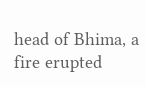head of Bhima, a fire erupted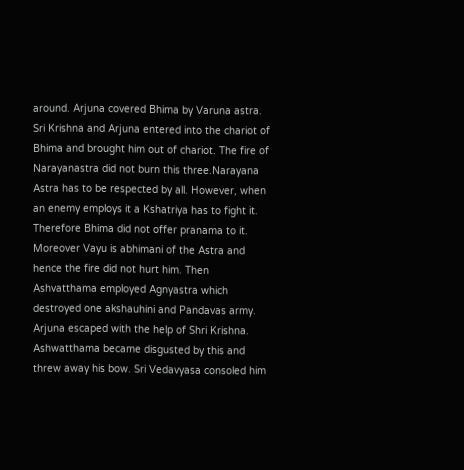around. Arjuna covered Bhima by Varuna astra. Sri Krishna and Arjuna entered into the chariot of Bhima and brought him out of chariot. The fire of Narayanastra did not burn this three.Narayana Astra has to be respected by all. However, when an enemy employs it a Kshatriya has to fight it. Therefore Bhima did not offer pranama to it. Moreover Vayu is abhimani of the Astra and hence the fire did not hurt him. Then Ashvatthama employed Agnyastra which destroyed one akshauhini and Pandavas army. Arjuna escaped with the help of Shri Krishna. Ashwatthama became disgusted by this and threw away his bow. Sri Vedavyasa consoled him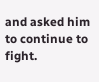and asked him to continue to fight.